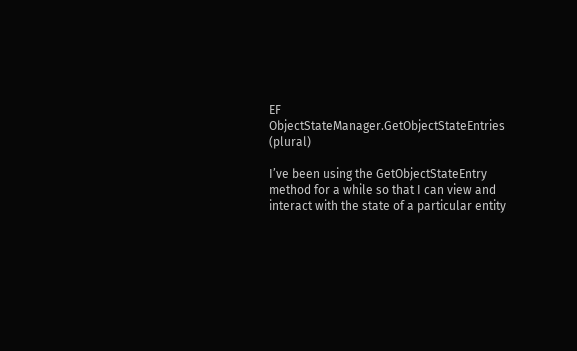EF ObjectStateManager.GetObjectStateEntries (plural)

I’ve been using the GetObjectStateEntry method for a while so that I can view and interact with the state of a particular entity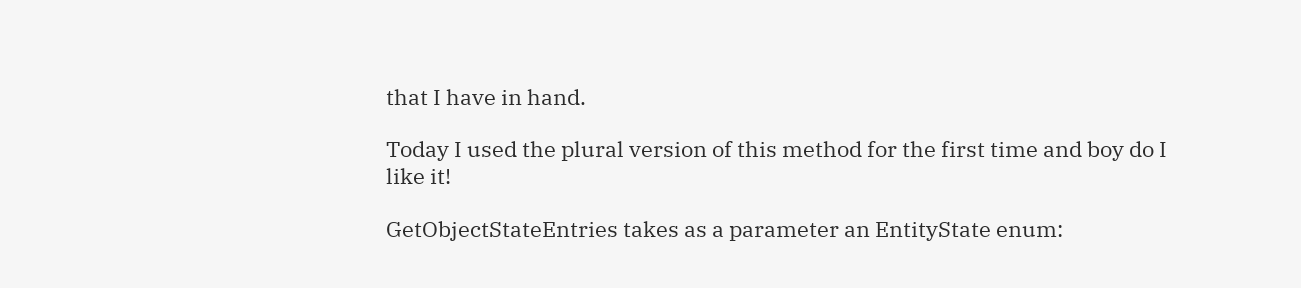that I have in hand.

Today I used the plural version of this method for the first time and boy do I like it!

GetObjectStateEntries takes as a parameter an EntityState enum: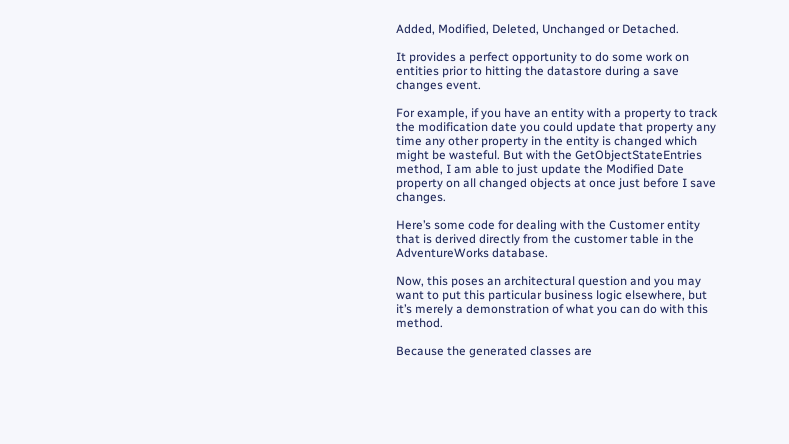Added, Modified, Deleted, Unchanged or Detached.

It provides a perfect opportunity to do some work on entities prior to hitting the datastore during a save changes event.

For example, if you have an entity with a property to track the modification date you could update that property any time any other property in the entity is changed which might be wasteful. But with the GetObjectStateEntries method, I am able to just update the Modified Date property on all changed objects at once just before I save changes.

Here’s some code for dealing with the Customer entity that is derived directly from the customer table in the AdventureWorks database.

Now, this poses an architectural question and you may want to put this particular business logic elsewhere, but it’s merely a demonstration of what you can do with this method.

Because the generated classes are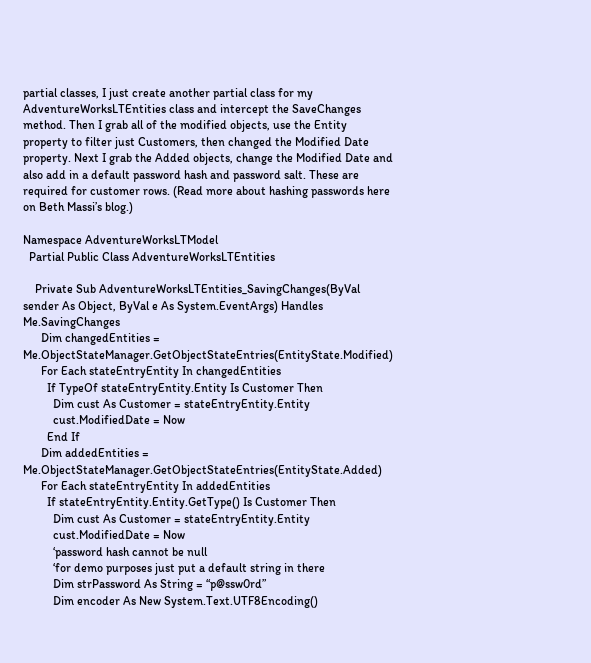partial classes, I just create another partial class for my AdventureWorksLTEntities class and intercept the SaveChanges method. Then I grab all of the modified objects, use the Entity property to filter just Customers, then changed the Modified Date property. Next I grab the Added objects, change the Modified Date and also add in a default password hash and password salt. These are required for customer rows. (Read more about hashing passwords here on Beth Massi’s blog.)

Namespace AdventureWorksLTModel
  Partial Public Class AdventureWorksLTEntities

    Private Sub AdventureWorksLTEntities_SavingChanges(ByVal sender As Object, ByVal e As System.EventArgs) Handles Me.SavingChanges
      Dim changedEntities = Me.ObjectStateManager.GetObjectStateEntries(EntityState.Modified)
      For Each stateEntryEntity In changedEntities
        If TypeOf stateEntryEntity.Entity Is Customer Then
          Dim cust As Customer = stateEntryEntity.Entity
          cust.ModifiedDate = Now
        End If
      Dim addedEntities = Me.ObjectStateManager.GetObjectStateEntries(EntityState.Added)
      For Each stateEntryEntity In addedEntities
        If stateEntryEntity.Entity.GetType() Is Customer Then
          Dim cust As Customer = stateEntryEntity.Entity
          cust.ModifiedDate = Now
          ‘password hash cannot be null
          ‘for demo purposes just put a default string in there
          Dim strPassword As String = “p@ssw0rd”
          Dim encoder As New System.Text.UTF8Encoding()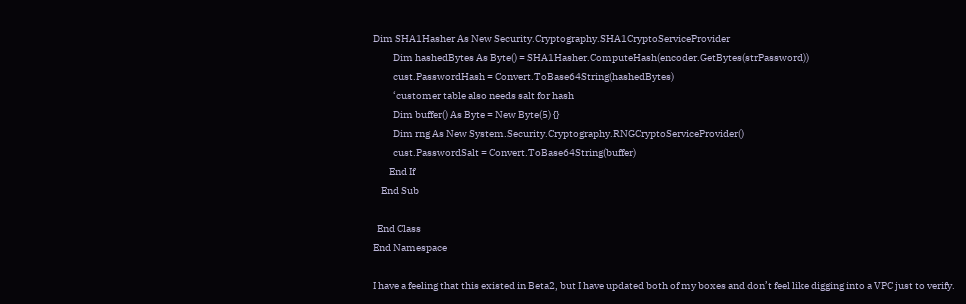Dim SHA1Hasher As New Security.Cryptography.SHA1CryptoServiceProvider
          Dim hashedBytes As Byte() = SHA1Hasher.ComputeHash(encoder.GetBytes(strPassword))
          cust.PasswordHash = Convert.ToBase64String(hashedBytes)
          ‘customer table also needs salt for hash
          Dim buffer() As Byte = New Byte(5) {}
          Dim rng As New System.Security.Cryptography.RNGCryptoServiceProvider()
          cust.PasswordSalt = Convert.ToBase64String(buffer)
        End If
    End Sub

  End Class
End Namespace

I have a feeling that this existed in Beta2, but I have updated both of my boxes and don’t feel like digging into a VPC just to verify.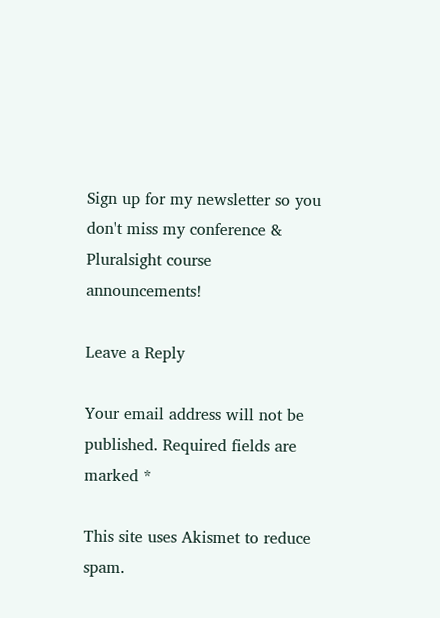Sign up for my newsletter so you don't miss my conference & Pluralsight course announcements!

Leave a Reply

Your email address will not be published. Required fields are marked *

This site uses Akismet to reduce spam.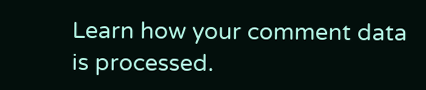Learn how your comment data is processed.